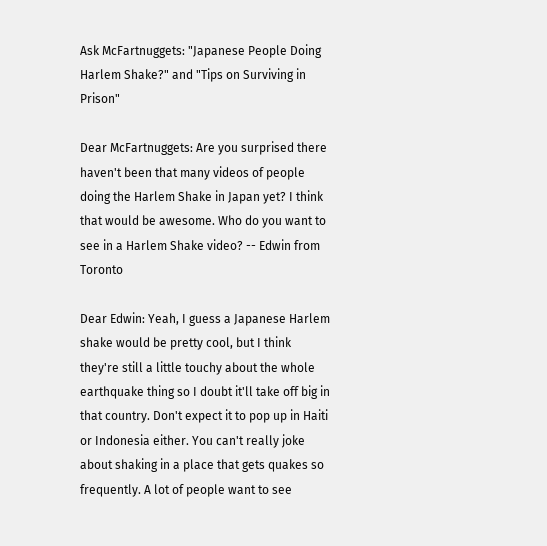Ask McFartnuggets: "Japanese People Doing Harlem Shake?" and "Tips on Surviving in Prison"

Dear McFartnuggets: Are you surprised there haven't been that many videos of people doing the Harlem Shake in Japan yet? I think that would be awesome. Who do you want to see in a Harlem Shake video? -- Edwin from Toronto

Dear Edwin: Yeah, I guess a Japanese Harlem shake would be pretty cool, but I think they're still a little touchy about the whole earthquake thing so I doubt it'll take off big in that country. Don't expect it to pop up in Haiti or Indonesia either. You can't really joke about shaking in a place that gets quakes so frequently. A lot of people want to see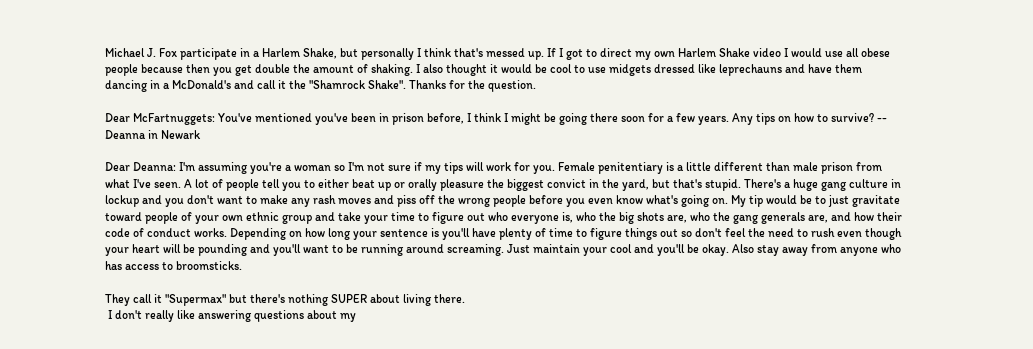Michael J. Fox participate in a Harlem Shake, but personally I think that's messed up. If I got to direct my own Harlem Shake video I would use all obese people because then you get double the amount of shaking. I also thought it would be cool to use midgets dressed like leprechauns and have them dancing in a McDonald's and call it the "Shamrock Shake". Thanks for the question.

Dear McFartnuggets: You've mentioned you've been in prison before, I think I might be going there soon for a few years. Any tips on how to survive? -- Deanna in Newark

Dear Deanna: I'm assuming you're a woman so I'm not sure if my tips will work for you. Female penitentiary is a little different than male prison from what I've seen. A lot of people tell you to either beat up or orally pleasure the biggest convict in the yard, but that's stupid. There's a huge gang culture in lockup and you don't want to make any rash moves and piss off the wrong people before you even know what's going on. My tip would be to just gravitate toward people of your own ethnic group and take your time to figure out who everyone is, who the big shots are, who the gang generals are, and how their code of conduct works. Depending on how long your sentence is you'll have plenty of time to figure things out so don't feel the need to rush even though your heart will be pounding and you'll want to be running around screaming. Just maintain your cool and you'll be okay. Also stay away from anyone who has access to broomsticks.

They call it "Supermax" but there's nothing SUPER about living there.
 I don't really like answering questions about my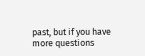past, but if you have more questions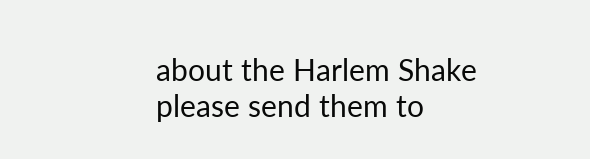about the Harlem Shake please send them to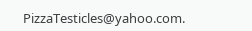PizzaTesticles@yahoo.com.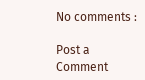No comments :

Post a Comment